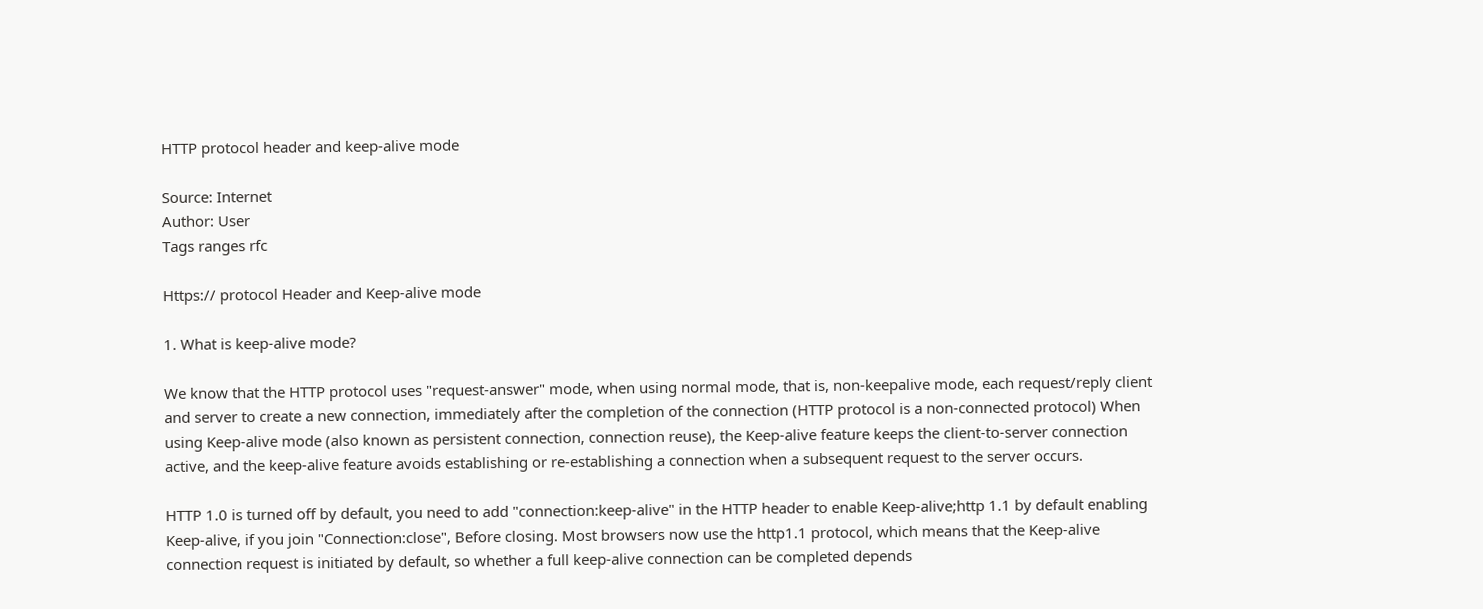HTTP protocol header and keep-alive mode

Source: Internet
Author: User
Tags ranges rfc

Https:// protocol Header and Keep-alive mode

1. What is keep-alive mode?

We know that the HTTP protocol uses "request-answer" mode, when using normal mode, that is, non-keepalive mode, each request/reply client and server to create a new connection, immediately after the completion of the connection (HTTP protocol is a non-connected protocol) When using Keep-alive mode (also known as persistent connection, connection reuse), the Keep-alive feature keeps the client-to-server connection active, and the keep-alive feature avoids establishing or re-establishing a connection when a subsequent request to the server occurs.

HTTP 1.0 is turned off by default, you need to add "connection:keep-alive" in the HTTP header to enable Keep-alive;http 1.1 by default enabling Keep-alive, if you join "Connection:close", Before closing. Most browsers now use the http1.1 protocol, which means that the Keep-alive connection request is initiated by default, so whether a full keep-alive connection can be completed depends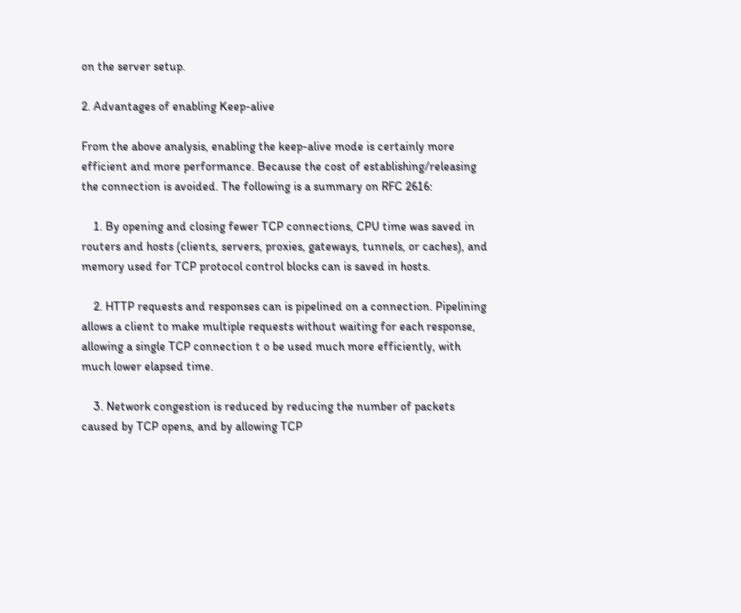on the server setup.

2. Advantages of enabling Keep-alive

From the above analysis, enabling the keep-alive mode is certainly more efficient and more performance. Because the cost of establishing/releasing the connection is avoided. The following is a summary on RFC 2616:

    1. By opening and closing fewer TCP connections, CPU time was saved in routers and hosts (clients, servers, proxies, gateways, tunnels, or caches), and memory used for TCP protocol control blocks can is saved in hosts.

    2. HTTP requests and responses can is pipelined on a connection. Pipelining allows a client to make multiple requests without waiting for each response, allowing a single TCP connection t o be used much more efficiently, with much lower elapsed time.

    3. Network congestion is reduced by reducing the number of packets caused by TCP opens, and by allowing TCP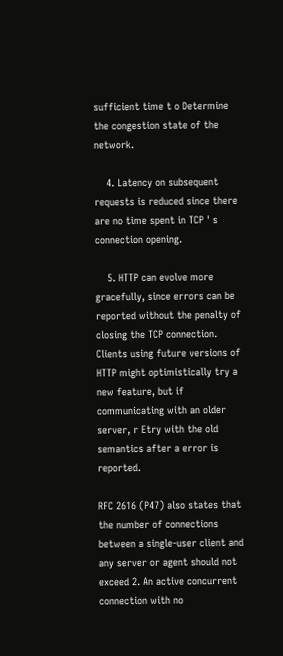sufficient time t o Determine the congestion state of the network.

    4. Latency on subsequent requests is reduced since there are no time spent in TCP ' s connection opening.

    5. HTTP can evolve more gracefully, since errors can be reported without the penalty of closing the TCP connection. Clients using future versions of HTTP might optimistically try a new feature, but if communicating with an older server, r Etry with the old semantics after a error is reported.

RFC 2616 (P47) also states that the number of connections between a single-user client and any server or agent should not exceed 2. An active concurrent connection with no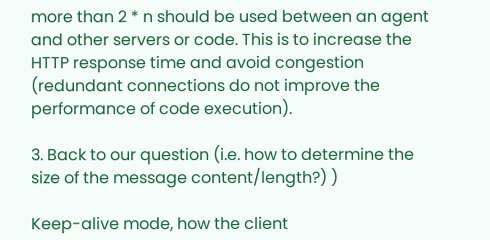more than 2 * n should be used between an agent and other servers or code. This is to increase the HTTP response time and avoid congestion (redundant connections do not improve the performance of code execution).

3. Back to our question (i.e. how to determine the size of the message content/length?) )

Keep-alive mode, how the client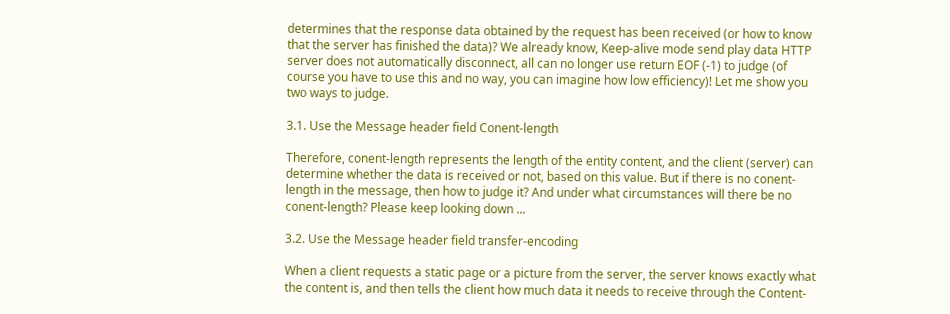determines that the response data obtained by the request has been received (or how to know that the server has finished the data)? We already know, Keep-alive mode send play data HTTP server does not automatically disconnect, all can no longer use return EOF (-1) to judge (of course you have to use this and no way, you can imagine how low efficiency)! Let me show you two ways to judge.

3.1. Use the Message header field Conent-length

Therefore, conent-length represents the length of the entity content, and the client (server) can determine whether the data is received or not, based on this value. But if there is no conent-length in the message, then how to judge it? And under what circumstances will there be no conent-length? Please keep looking down ...

3.2. Use the Message header field transfer-encoding

When a client requests a static page or a picture from the server, the server knows exactly what the content is, and then tells the client how much data it needs to receive through the Content-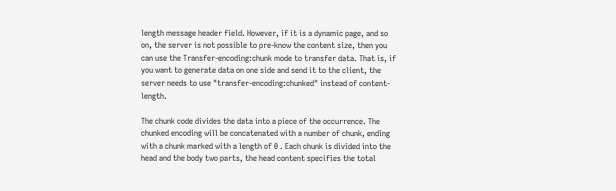length message header field. However, if it is a dynamic page, and so on, the server is not possible to pre-know the content size, then you can use the Transfer-encoding:chunk mode to transfer data. That is, if you want to generate data on one side and send it to the client, the server needs to use "transfer-encoding:chunked" instead of content-length.

The chunk code divides the data into a piece of the occurrence. The chunked encoding will be concatenated with a number of chunk, ending with a chunk marked with a length of 0 . Each chunk is divided into the head and the body two parts, the head content specifies the total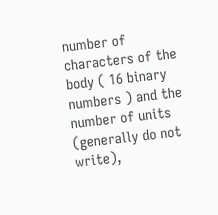number of characters of the body ( 16 binary numbers ) and the number of units (generally do not write),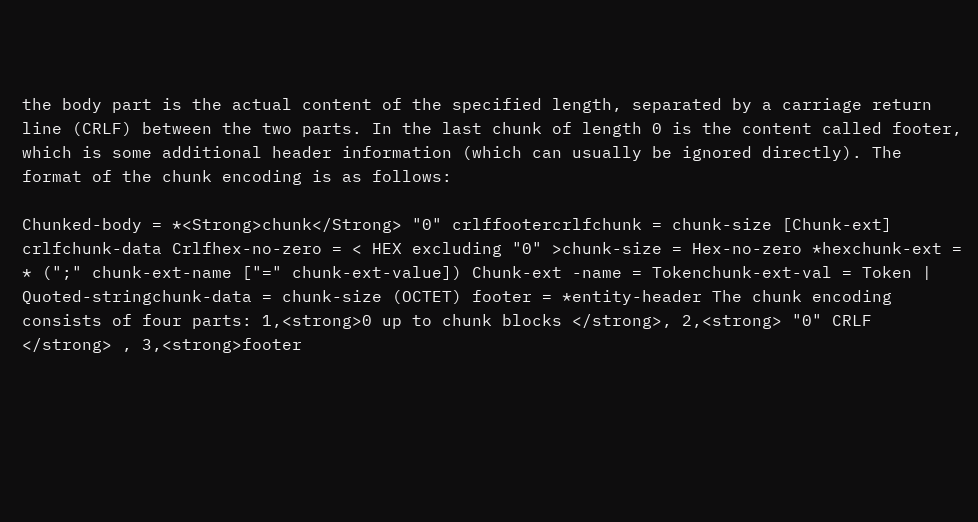the body part is the actual content of the specified length, separated by a carriage return line (CRLF) between the two parts. In the last chunk of length 0 is the content called footer, which is some additional header information (which can usually be ignored directly). The format of the chunk encoding is as follows:

Chunked-body = *<Strong>chunk</Strong> "0" crlffootercrlfchunk = chunk-size [Chunk-ext] crlfchunk-data Crlfhex-no-zero = < HEX excluding "0" >chunk-size = Hex-no-zero *hexchunk-ext = * (";" chunk-ext-name ["=" chunk-ext-value]) Chunk-ext -name = Tokenchunk-ext-val = Token | Quoted-stringchunk-data = chunk-size (OCTET) footer = *entity-header The chunk encoding consists of four parts: 1,<strong>0 up to chunk blocks </strong>, 2,<strong> "0" CRLF </strong> , 3,<strong>footer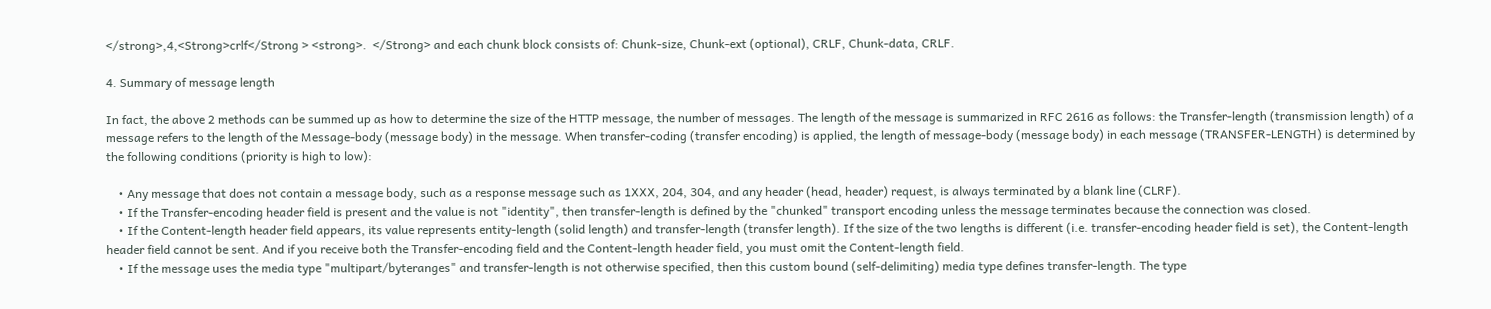</strong>,4,<Strong>crlf</Strong > <strong>.  </Strong> and each chunk block consists of: Chunk-size, Chunk-ext (optional), CRLF, Chunk-data, CRLF.

4. Summary of message length

In fact, the above 2 methods can be summed up as how to determine the size of the HTTP message, the number of messages. The length of the message is summarized in RFC 2616 as follows: the Transfer-length (transmission length) of a message refers to the length of the Message-body (message body) in the message. When transfer-coding (transfer encoding) is applied, the length of message-body (message body) in each message (TRANSFER-LENGTH) is determined by the following conditions (priority is high to low):

    • Any message that does not contain a message body, such as a response message such as 1XXX, 204, 304, and any header (head, header) request, is always terminated by a blank line (CLRF).
    • If the Transfer-encoding header field is present and the value is not "identity", then transfer-length is defined by the "chunked" transport encoding unless the message terminates because the connection was closed.
    • If the Content-length header field appears, its value represents entity-length (solid length) and transfer-length (transfer length). If the size of the two lengths is different (i.e. transfer-encoding header field is set), the Content-length header field cannot be sent. And if you receive both the Transfer-encoding field and the Content-length header field, you must omit the Content-length field.
    • If the message uses the media type "multipart/byteranges" and transfer-length is not otherwise specified, then this custom bound (self-delimiting) media type defines transfer-length. The type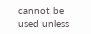cannot be used unless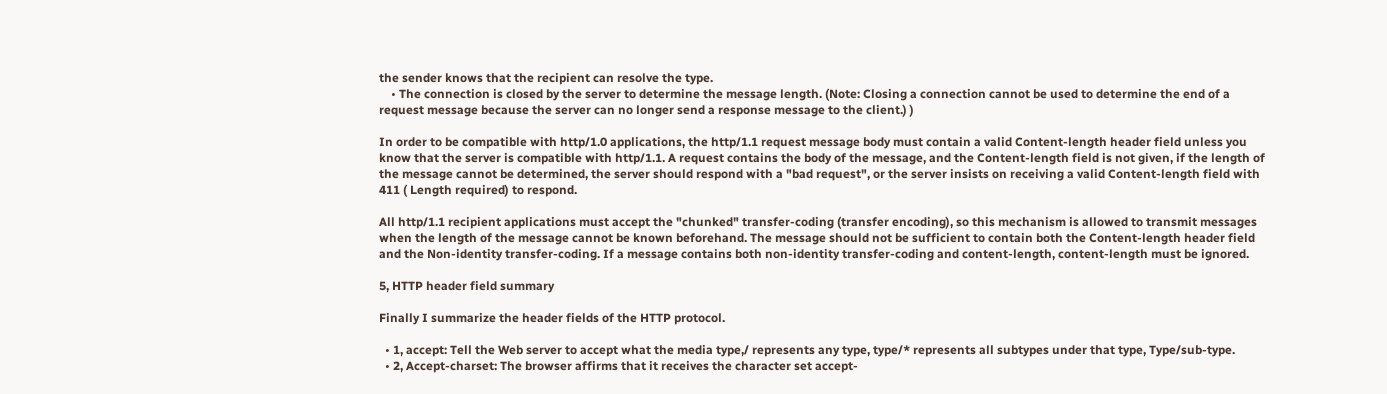the sender knows that the recipient can resolve the type.
    • The connection is closed by the server to determine the message length. (Note: Closing a connection cannot be used to determine the end of a request message because the server can no longer send a response message to the client.) )

In order to be compatible with http/1.0 applications, the http/1.1 request message body must contain a valid Content-length header field unless you know that the server is compatible with http/1.1. A request contains the body of the message, and the Content-length field is not given, if the length of the message cannot be determined, the server should respond with a "bad request", or the server insists on receiving a valid Content-length field with 411 ( Length required) to respond.

All http/1.1 recipient applications must accept the "chunked" transfer-coding (transfer encoding), so this mechanism is allowed to transmit messages when the length of the message cannot be known beforehand. The message should not be sufficient to contain both the Content-length header field and the Non-identity transfer-coding. If a message contains both non-identity transfer-coding and content-length, content-length must be ignored.

5, HTTP header field summary

Finally I summarize the header fields of the HTTP protocol.

  • 1, accept: Tell the Web server to accept what the media type,/ represents any type, type/* represents all subtypes under that type, Type/sub-type.
  • 2, Accept-charset: The browser affirms that it receives the character set accept-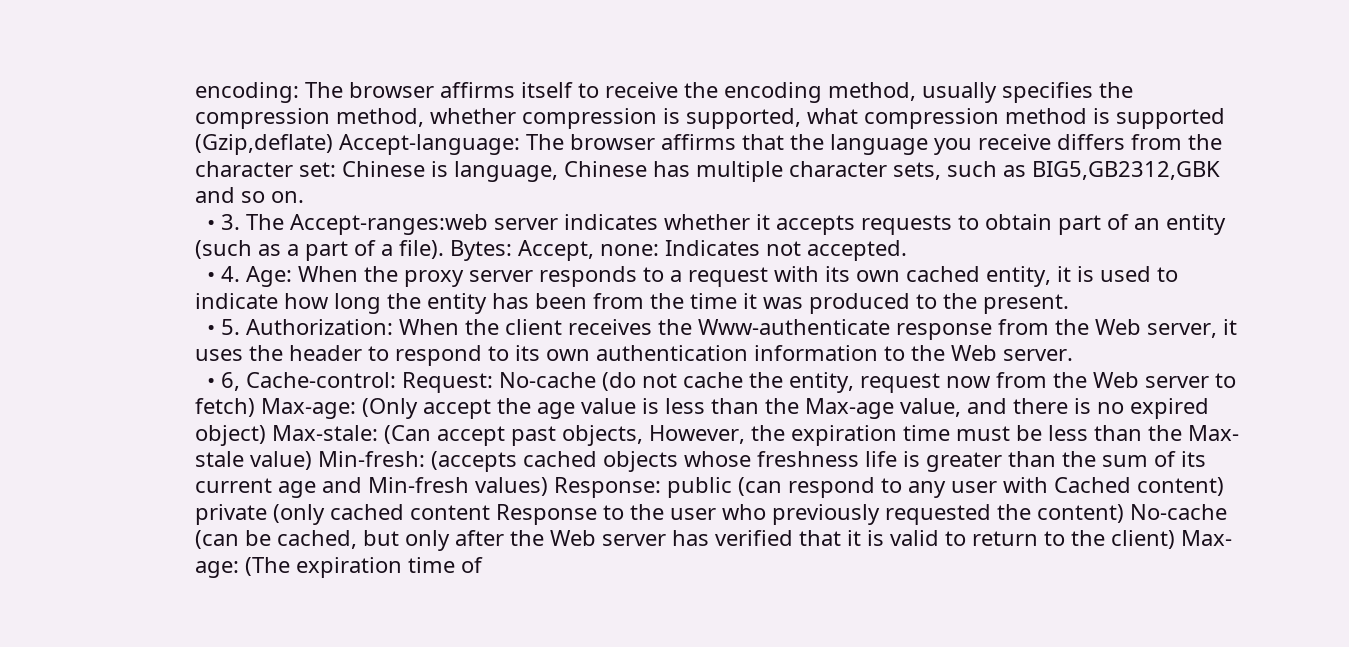encoding: The browser affirms itself to receive the encoding method, usually specifies the compression method, whether compression is supported, what compression method is supported (Gzip,deflate) Accept-language: The browser affirms that the language you receive differs from the character set: Chinese is language, Chinese has multiple character sets, such as BIG5,GB2312,GBK and so on.
  • 3. The Accept-ranges:web server indicates whether it accepts requests to obtain part of an entity (such as a part of a file). Bytes: Accept, none: Indicates not accepted.
  • 4. Age: When the proxy server responds to a request with its own cached entity, it is used to indicate how long the entity has been from the time it was produced to the present.
  • 5. Authorization: When the client receives the Www-authenticate response from the Web server, it uses the header to respond to its own authentication information to the Web server.
  • 6, Cache-control: Request: No-cache (do not cache the entity, request now from the Web server to fetch) Max-age: (Only accept the age value is less than the Max-age value, and there is no expired object) Max-stale: (Can accept past objects, However, the expiration time must be less than the Max-stale value) Min-fresh: (accepts cached objects whose freshness life is greater than the sum of its current age and Min-fresh values) Response: public (can respond to any user with Cached content) private (only cached content Response to the user who previously requested the content) No-cache (can be cached, but only after the Web server has verified that it is valid to return to the client) Max-age: (The expiration time of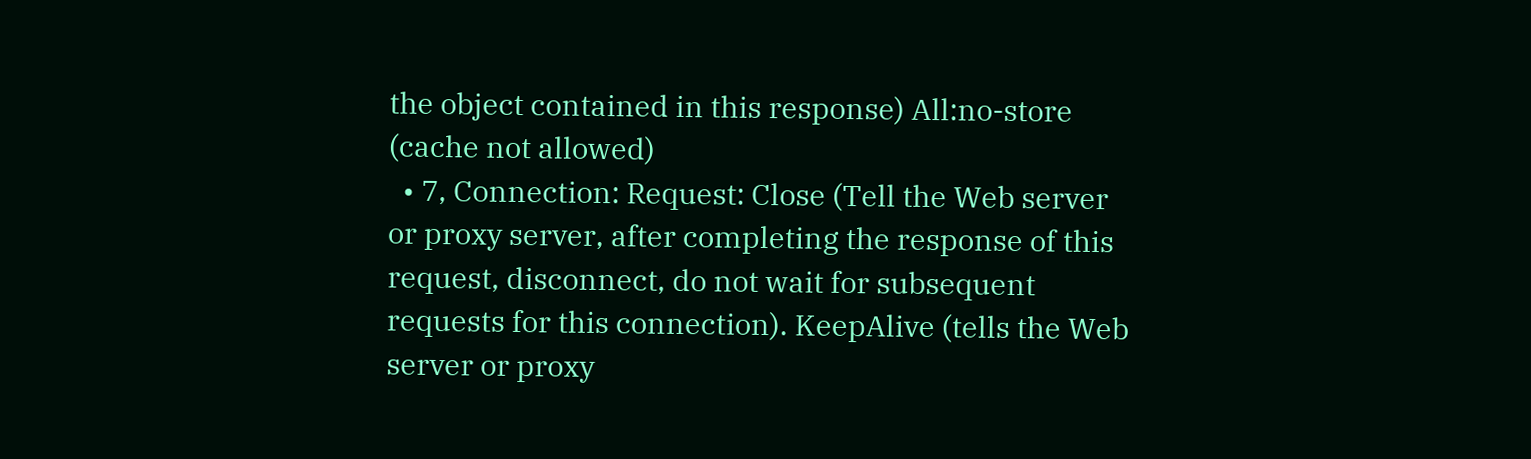the object contained in this response) All:no-store (cache not allowed)
  • 7, Connection: Request: Close (Tell the Web server or proxy server, after completing the response of this request, disconnect, do not wait for subsequent requests for this connection). KeepAlive (tells the Web server or proxy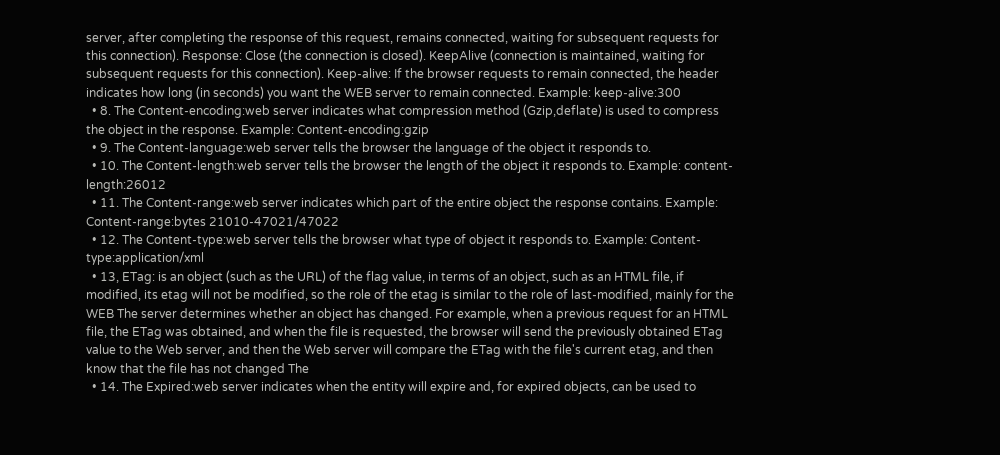server, after completing the response of this request, remains connected, waiting for subsequent requests for this connection). Response: Close (the connection is closed). KeepAlive (connection is maintained, waiting for subsequent requests for this connection). Keep-alive: If the browser requests to remain connected, the header indicates how long (in seconds) you want the WEB server to remain connected. Example: keep-alive:300
  • 8. The Content-encoding:web server indicates what compression method (Gzip,deflate) is used to compress the object in the response. Example: Content-encoding:gzip
  • 9. The Content-language:web server tells the browser the language of the object it responds to.
  • 10. The Content-length:web server tells the browser the length of the object it responds to. Example: content-length:26012
  • 11. The Content-range:web server indicates which part of the entire object the response contains. Example: Content-range:bytes 21010-47021/47022
  • 12. The Content-type:web server tells the browser what type of object it responds to. Example: Content-type:application/xml
  • 13, ETag: is an object (such as the URL) of the flag value, in terms of an object, such as an HTML file, if modified, its etag will not be modified, so the role of the etag is similar to the role of last-modified, mainly for the WEB The server determines whether an object has changed. For example, when a previous request for an HTML file, the ETag was obtained, and when the file is requested, the browser will send the previously obtained ETag value to the Web server, and then the Web server will compare the ETag with the file's current etag, and then know that the file has not changed The
  • 14. The Expired:web server indicates when the entity will expire and, for expired objects, can be used to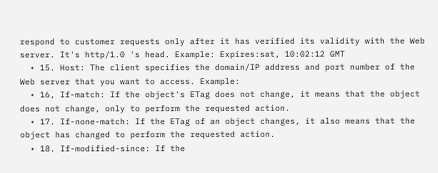respond to customer requests only after it has verified its validity with the Web server. It's http/1.0 's head. Example: Expires:sat, 10:02:12 GMT
  • 15. Host: The client specifies the domain/IP address and port number of the Web server that you want to access. Example:
  • 16, If-match: If the object's ETag does not change, it means that the object does not change, only to perform the requested action.
  • 17. If-none-match: If the ETag of an object changes, it also means that the object has changed to perform the requested action.
  • 18. If-modified-since: If the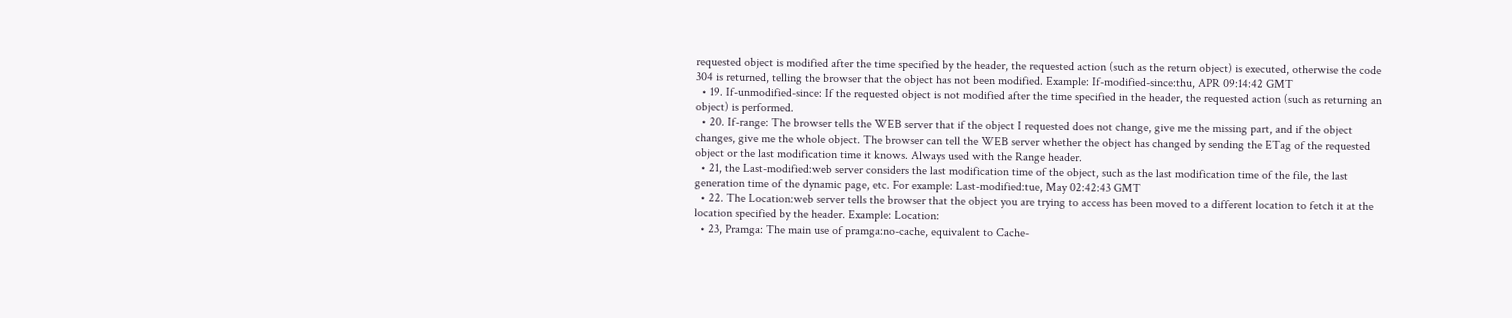requested object is modified after the time specified by the header, the requested action (such as the return object) is executed, otherwise the code 304 is returned, telling the browser that the object has not been modified. Example: If-modified-since:thu, APR 09:14:42 GMT
  • 19. If-unmodified-since: If the requested object is not modified after the time specified in the header, the requested action (such as returning an object) is performed.
  • 20. If-range: The browser tells the WEB server that if the object I requested does not change, give me the missing part, and if the object changes, give me the whole object. The browser can tell the WEB server whether the object has changed by sending the ETag of the requested object or the last modification time it knows. Always used with the Range header.
  • 21, the Last-modified:web server considers the last modification time of the object, such as the last modification time of the file, the last generation time of the dynamic page, etc. For example: Last-modified:tue, May 02:42:43 GMT
  • 22. The Location:web server tells the browser that the object you are trying to access has been moved to a different location to fetch it at the location specified by the header. Example: Location:
  • 23, Pramga: The main use of pramga:no-cache, equivalent to Cache-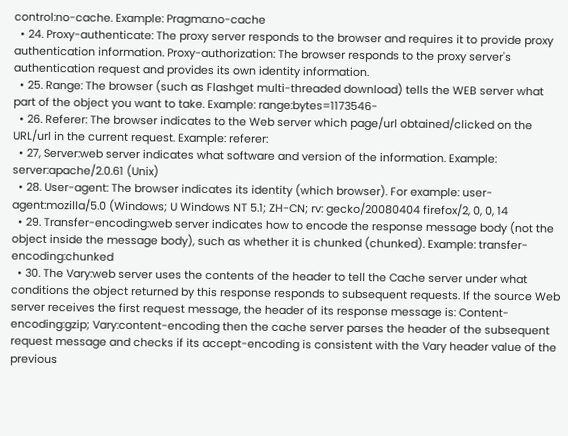control:no-cache. Example: Pragma:no-cache
  • 24. Proxy-authenticate: The proxy server responds to the browser and requires it to provide proxy authentication information. Proxy-authorization: The browser responds to the proxy server's authentication request and provides its own identity information.
  • 25. Range: The browser (such as Flashget multi-threaded download) tells the WEB server what part of the object you want to take. Example: range:bytes=1173546-
  • 26. Referer: The browser indicates to the Web server which page/url obtained/clicked on the URL/url in the current request. Example: referer:
  • 27, Server:web server indicates what software and version of the information. Example: server:apache/2.0.61 (Unix)
  • 28. User-agent: The browser indicates its identity (which browser). For example: user-agent:mozilla/5.0 (Windows; U Windows NT 5.1; ZH-CN; rv: gecko/20080404 firefox/2, 0, 0, 14
  • 29. Transfer-encoding:web server indicates how to encode the response message body (not the object inside the message body), such as whether it is chunked (chunked). Example: transfer-encoding:chunked
  • 30. The Vary:web server uses the contents of the header to tell the Cache server under what conditions the object returned by this response responds to subsequent requests. If the source Web server receives the first request message, the header of its response message is: Content-encoding:gzip; Vary:content-encoding then the cache server parses the header of the subsequent request message and checks if its accept-encoding is consistent with the Vary header value of the previous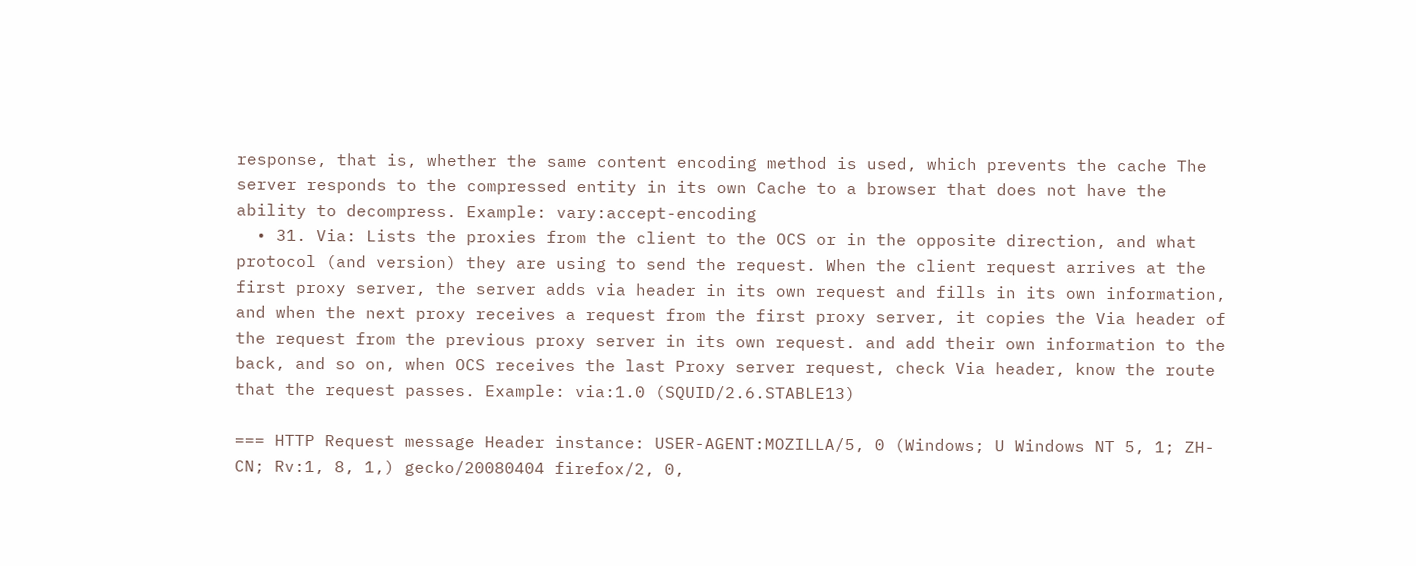response, that is, whether the same content encoding method is used, which prevents the cache The server responds to the compressed entity in its own Cache to a browser that does not have the ability to decompress. Example: vary:accept-encoding
  • 31. Via: Lists the proxies from the client to the OCS or in the opposite direction, and what protocol (and version) they are using to send the request. When the client request arrives at the first proxy server, the server adds via header in its own request and fills in its own information, and when the next proxy receives a request from the first proxy server, it copies the Via header of the request from the previous proxy server in its own request. and add their own information to the back, and so on, when OCS receives the last Proxy server request, check Via header, know the route that the request passes. Example: via:1.0 (SQUID/2.6.STABLE13)

=== HTTP Request message Header instance: USER-AGENT:MOZILLA/5, 0 (Windows; U Windows NT 5, 1; ZH-CN; Rv:1, 8, 1,) gecko/20080404 firefox/2, 0,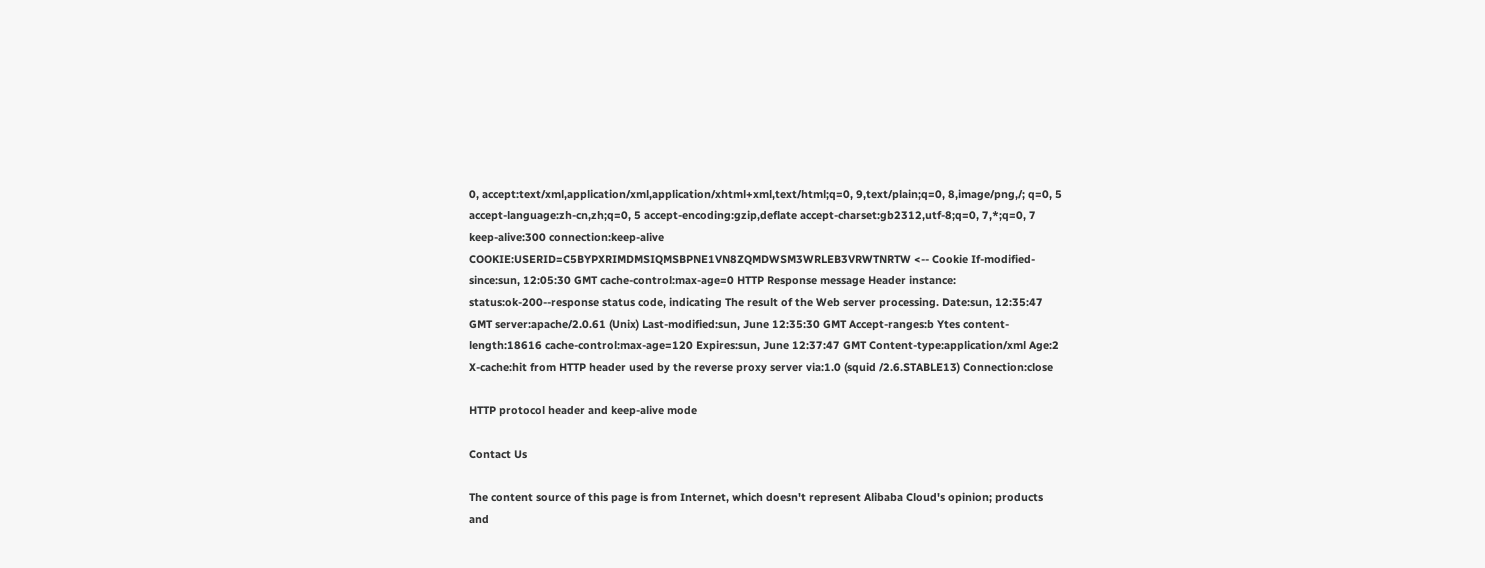0, accept:text/xml,application/xml,application/xhtml+xml,text/html;q=0, 9,text/plain;q=0, 8,image/png,/; q=0, 5 accept-language:zh-cn,zh;q=0, 5 accept-encoding:gzip,deflate accept-charset:gb2312,utf-8;q=0, 7,*;q=0, 7 keep-alive:300 connection:keep-alive COOKIE:USERID=C5BYPXRIMDMSIQMSBPNE1VN8ZQMDWSM3WRLEB3VRWTNRTW <-- Cookie If-modified-since:sun, 12:05:30 GMT cache-control:max-age=0 HTTP Response message Header instance: status:ok-200--response status code, indicating The result of the Web server processing. Date:sun, 12:35:47 GMT server:apache/2.0.61 (Unix) Last-modified:sun, June 12:35:30 GMT Accept-ranges:b Ytes content-length:18616 cache-control:max-age=120 Expires:sun, June 12:37:47 GMT Content-type:application/xml Age:2 X-cache:hit from HTTP header used by the reverse proxy server via:1.0 (squid /2.6.STABLE13) Connection:close

HTTP protocol header and keep-alive mode

Contact Us

The content source of this page is from Internet, which doesn't represent Alibaba Cloud's opinion; products and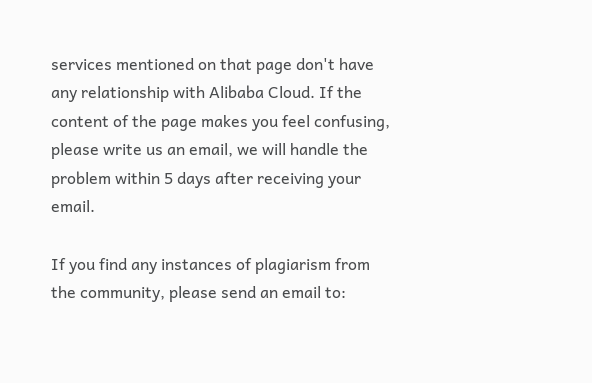services mentioned on that page don't have any relationship with Alibaba Cloud. If the content of the page makes you feel confusing, please write us an email, we will handle the problem within 5 days after receiving your email.

If you find any instances of plagiarism from the community, please send an email to: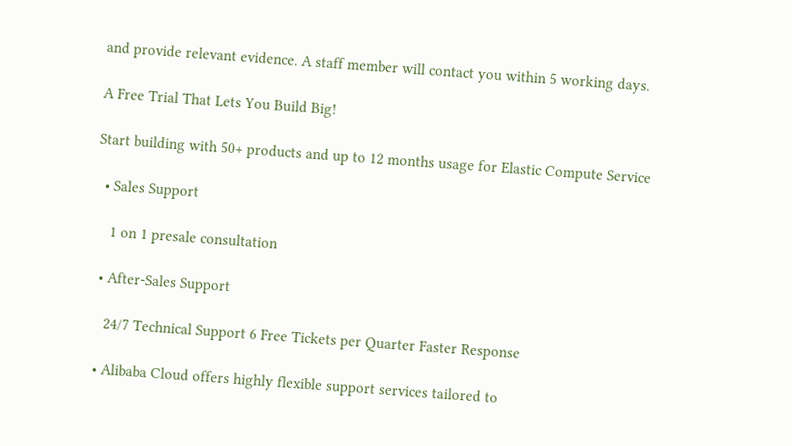and provide relevant evidence. A staff member will contact you within 5 working days.

A Free Trial That Lets You Build Big!

Start building with 50+ products and up to 12 months usage for Elastic Compute Service

  • Sales Support

    1 on 1 presale consultation

  • After-Sales Support

    24/7 Technical Support 6 Free Tickets per Quarter Faster Response

  • Alibaba Cloud offers highly flexible support services tailored to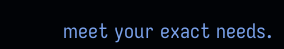meet your exact needs.